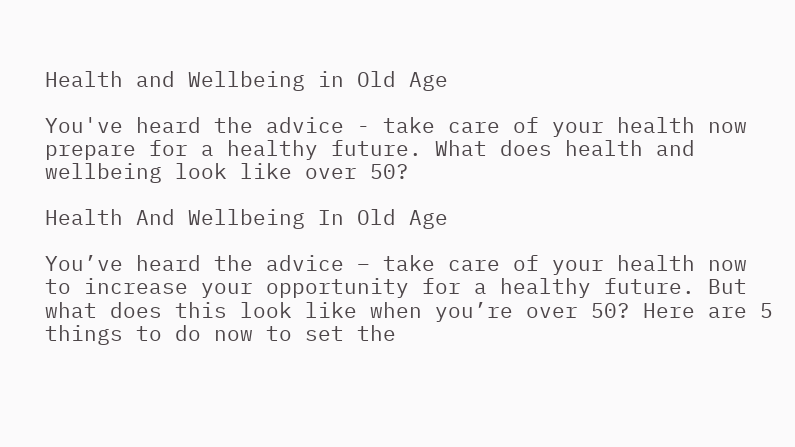Health and Wellbeing in Old Age

You've heard the advice - take care of your health now prepare for a healthy future. What does health and wellbeing look like over 50?

Health And Wellbeing In Old Age

You’ve heard the advice – take care of your health now to increase your opportunity for a healthy future. But what does this look like when you’re over 50? Here are 5 things to do now to set the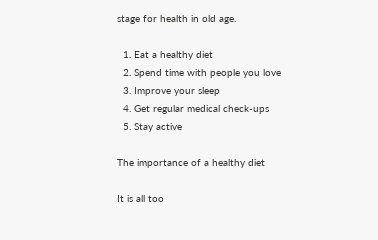stage for health in old age.

  1. Eat a healthy diet
  2. Spend time with people you love
  3. Improve your sleep
  4. Get regular medical check-ups
  5. Stay active

The importance of a healthy diet

It is all too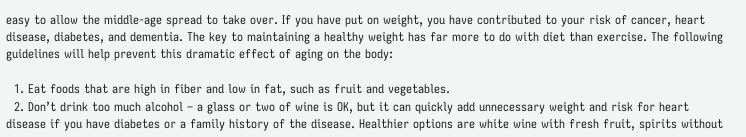easy to allow the middle-age spread to take over. If you have put on weight, you have contributed to your risk of cancer, heart disease, diabetes, and dementia. The key to maintaining a healthy weight has far more to do with diet than exercise. The following guidelines will help prevent this dramatic effect of aging on the body:

  1. Eat foods that are high in fiber and low in fat, such as fruit and vegetables.
  2. Don’t drink too much alcohol – a glass or two of wine is OK, but it can quickly add unnecessary weight and risk for heart disease if you have diabetes or a family history of the disease. Healthier options are white wine with fresh fruit, spirits without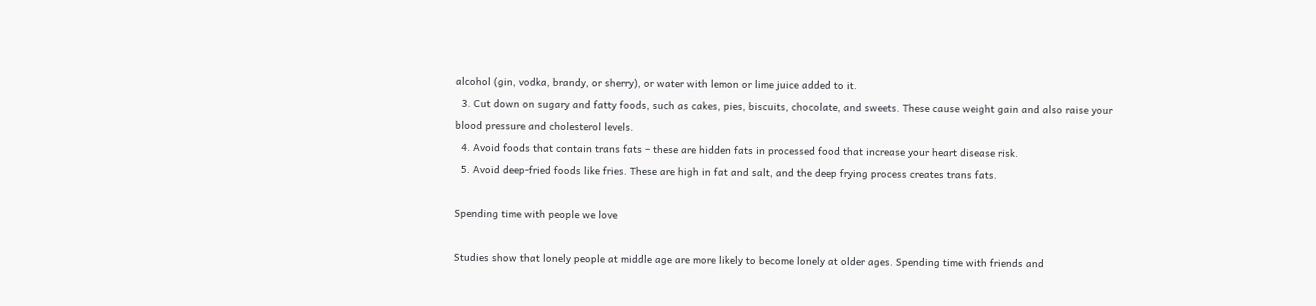alcohol (gin, vodka, brandy, or sherry), or water with lemon or lime juice added to it.
  3. Cut down on sugary and fatty foods, such as cakes, pies, biscuits, chocolate, and sweets. These cause weight gain and also raise your blood pressure and cholesterol levels.
  4. Avoid foods that contain trans fats – these are hidden fats in processed food that increase your heart disease risk.
  5. Avoid deep-fried foods like fries. These are high in fat and salt, and the deep frying process creates trans fats.

Spending time with people we love

Studies show that lonely people at middle age are more likely to become lonely at older ages. Spending time with friends and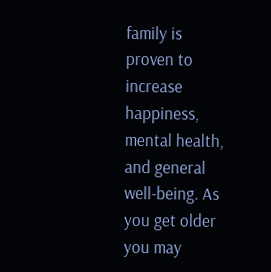family is proven to increase happiness, mental health, and general well-being. As you get older you may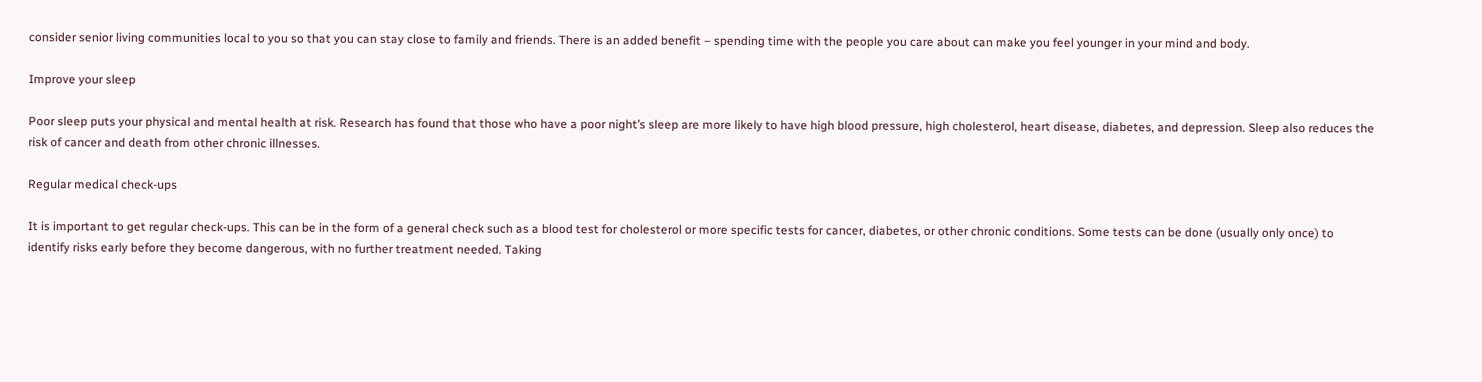consider senior living communities local to you so that you can stay close to family and friends. There is an added benefit – spending time with the people you care about can make you feel younger in your mind and body.

Improve your sleep

Poor sleep puts your physical and mental health at risk. Research has found that those who have a poor night’s sleep are more likely to have high blood pressure, high cholesterol, heart disease, diabetes, and depression. Sleep also reduces the risk of cancer and death from other chronic illnesses.

Regular medical check-ups

It is important to get regular check-ups. This can be in the form of a general check such as a blood test for cholesterol or more specific tests for cancer, diabetes, or other chronic conditions. Some tests can be done (usually only once) to identify risks early before they become dangerous, with no further treatment needed. Taking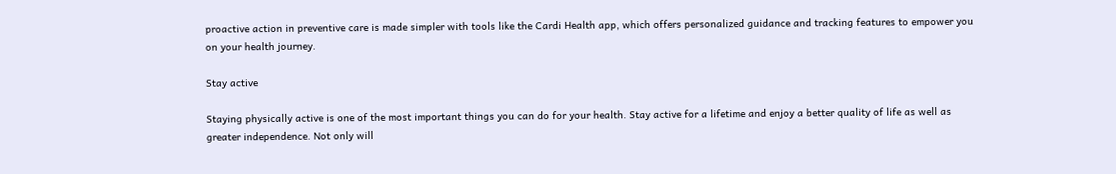proactive action in preventive care is made simpler with tools like the Cardi Health app, which offers personalized guidance and tracking features to empower you on your health journey.

Stay active

Staying physically active is one of the most important things you can do for your health. Stay active for a lifetime and enjoy a better quality of life as well as greater independence. Not only will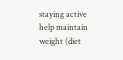staying active help maintain weight (diet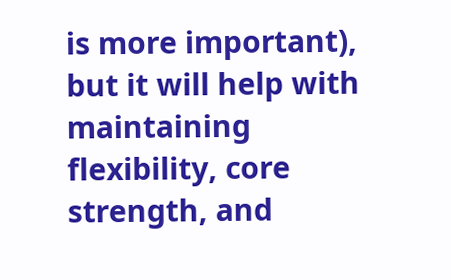is more important), but it will help with maintaining flexibility, core strength, and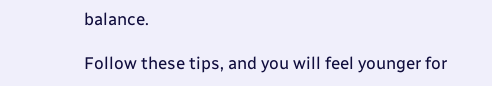balance.

Follow these tips, and you will feel younger for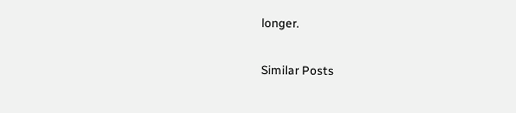longer.

Similar Posts